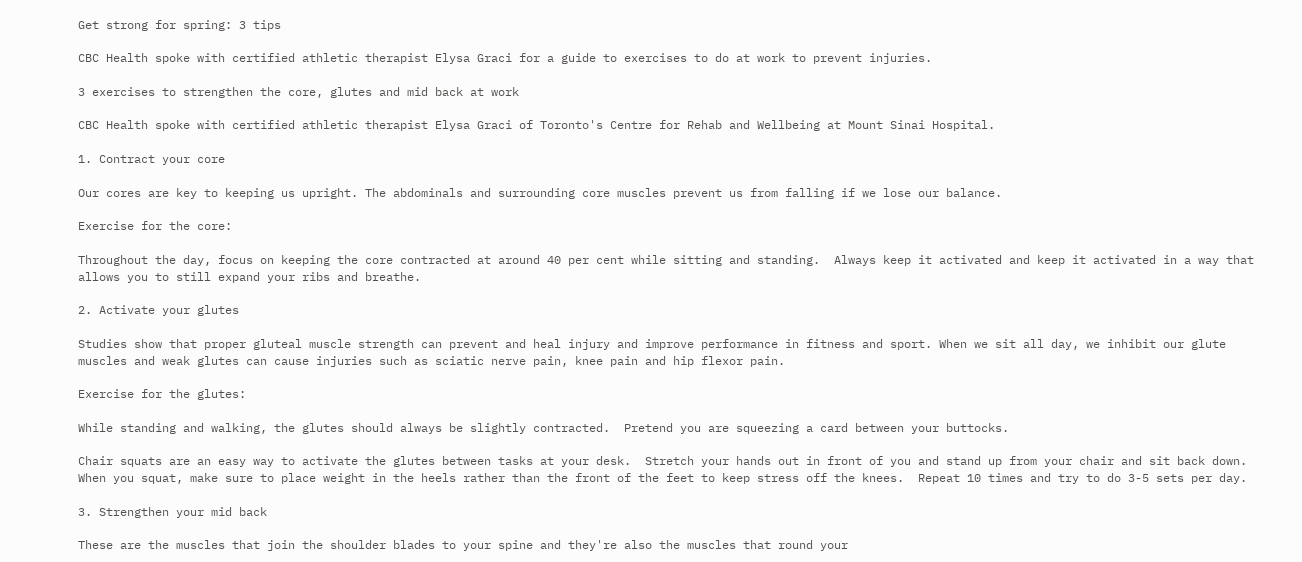Get strong for spring: 3 tips

CBC Health spoke with certified athletic therapist Elysa Graci for a guide to exercises to do at work to prevent injuries.

3 exercises to strengthen the core, glutes and mid back at work

CBC Health spoke with certified athletic therapist Elysa Graci of Toronto's Centre for Rehab and Wellbeing at Mount Sinai Hospital.

1. Contract your core

Our cores are key to keeping us upright. The abdominals and surrounding core muscles prevent us from falling if we lose our balance.

Exercise for the core:

Throughout the day, focus on keeping the core contracted at around 40 per cent while sitting and standing.  Always keep it activated and keep it activated in a way that allows you to still expand your ribs and breathe.

2. Activate your glutes

Studies show that proper gluteal muscle strength can prevent and heal injury and improve performance in fitness and sport. When we sit all day, we inhibit our glute muscles and weak glutes can cause injuries such as sciatic nerve pain, knee pain and hip flexor pain.

Exercise for the glutes:

While standing and walking, the glutes should always be slightly contracted.  Pretend you are squeezing a card between your buttocks.

Chair squats are an easy way to activate the glutes between tasks at your desk.  Stretch your hands out in front of you and stand up from your chair and sit back down.  When you squat, make sure to place weight in the heels rather than the front of the feet to keep stress off the knees.  Repeat 10 times and try to do 3-5 sets per day.

3. Strengthen your mid back

These are the muscles that join the shoulder blades to your spine and they're also the muscles that round your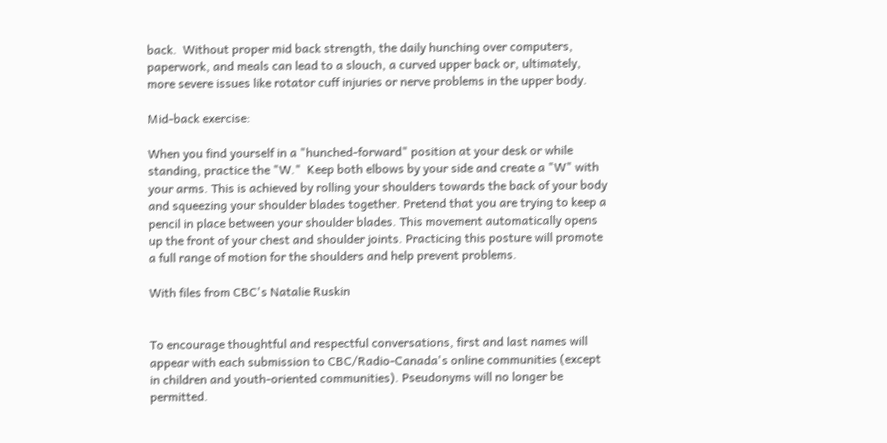back.  Without proper mid back strength, the daily hunching over computers, paperwork, and meals can lead to a slouch, a curved upper back or, ultimately, more severe issues like rotator cuff injuries or nerve problems in the upper body.

Mid-back exercise:

When you find yourself in a "hunched-forward" position at your desk or while standing, practice the "W."  Keep both elbows by your side and create a "W" with your arms. This is achieved by rolling your shoulders towards the back of your body and squeezing your shoulder blades together. Pretend that you are trying to keep a pencil in place between your shoulder blades. This movement automatically opens up the front of your chest and shoulder joints. Practicing this posture will promote a full range of motion for the shoulders and help prevent problems.

With files from CBC's Natalie Ruskin


To encourage thoughtful and respectful conversations, first and last names will appear with each submission to CBC/Radio-Canada's online communities (except in children and youth-oriented communities). Pseudonyms will no longer be permitted.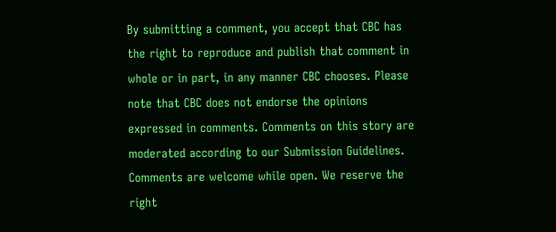By submitting a comment, you accept that CBC has the right to reproduce and publish that comment in whole or in part, in any manner CBC chooses. Please note that CBC does not endorse the opinions expressed in comments. Comments on this story are moderated according to our Submission Guidelines. Comments are welcome while open. We reserve the right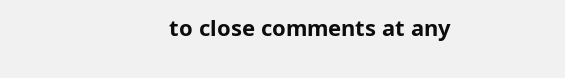to close comments at any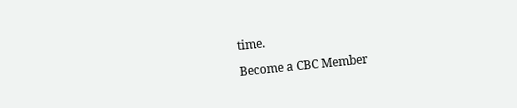time.

Become a CBC Member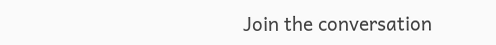Join the conversation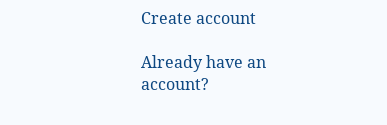Create account

Already have an account?